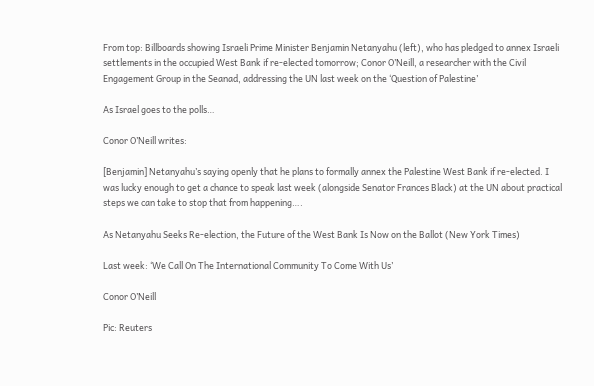From top: Billboards showing Israeli Prime Minister Benjamin Netanyahu (left), who has pledged to annex Israeli settlements in the occupied West Bank if re-elected tomorrow; Conor O’Neill, a researcher with the Civil Engagement Group in the Seanad, addressing the UN last week on the ‘Question of Palestine’

As Israel goes to the polls…

Conor O’Neill writes:

[Benjamin] Netanyahu’s saying openly that he plans to formally annex the Palestine West Bank if re-elected. I was lucky enough to get a chance to speak last week (alongside Senator Frances Black) at the UN about practical steps we can take to stop that from happening….

As Netanyahu Seeks Re-election, the Future of the West Bank Is Now on the Ballot (New York Times)

Last week: ‘We Call On The International Community To Come With Us’

Conor O’Neill

Pic: Reuters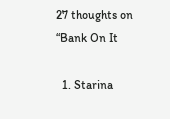27 thoughts on “Bank On It

  1. Starina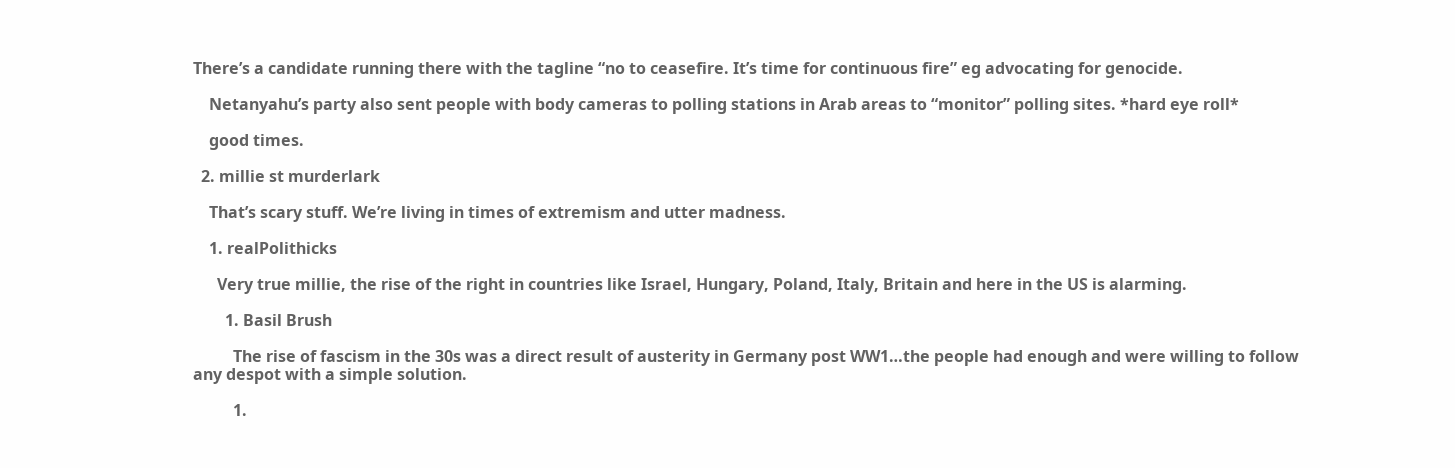There’s a candidate running there with the tagline “no to ceasefire. It’s time for continuous fire” eg advocating for genocide.

    Netanyahu’s party also sent people with body cameras to polling stations in Arab areas to “monitor” polling sites. *hard eye roll*

    good times.

  2. millie st murderlark

    That’s scary stuff. We’re living in times of extremism and utter madness.

    1. realPolithicks

      Very true millie, the rise of the right in countries like Israel, Hungary, Poland, Italy, Britain and here in the US is alarming.

        1. Basil Brush

          The rise of fascism in the 30s was a direct result of austerity in Germany post WW1…the people had enough and were willing to follow any despot with a simple solution.

          1.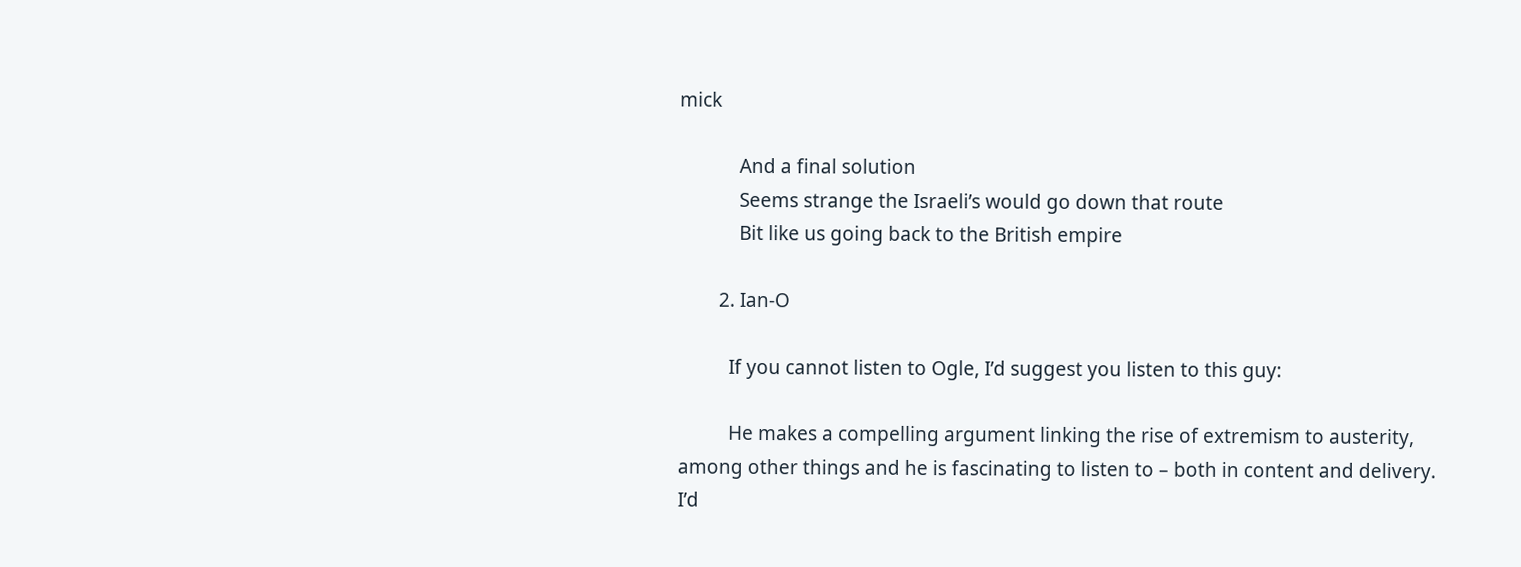mick

            And a final solution
            Seems strange the Israeli’s would go down that route
            Bit like us going back to the British empire

        2. Ian-O

          If you cannot listen to Ogle, I’d suggest you listen to this guy:

          He makes a compelling argument linking the rise of extremism to austerity, among other things and he is fascinating to listen to – both in content and delivery. I’d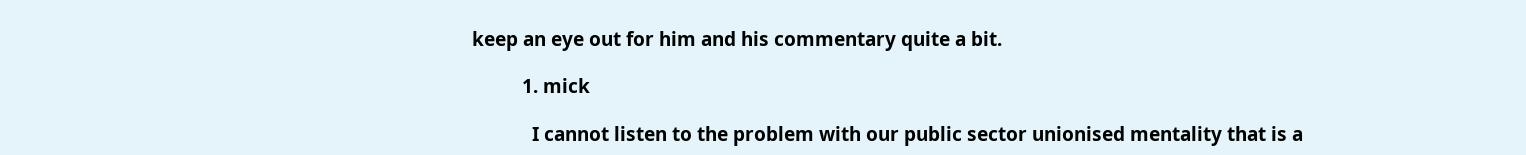keep an eye out for him and his commentary quite a bit.

          1. mick

            I cannot listen to the problem with our public sector unionised mentality that is a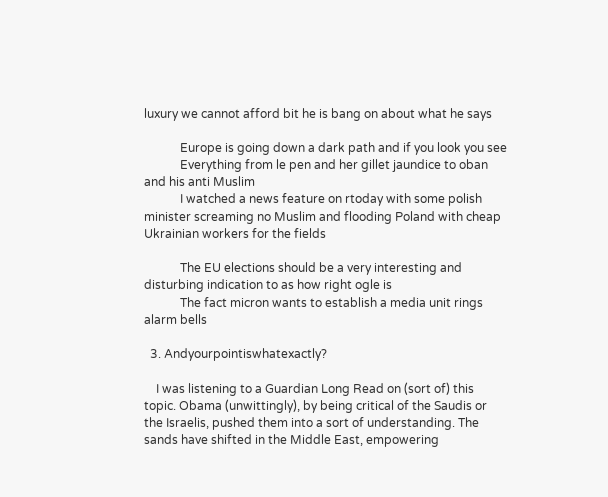luxury we cannot afford bit he is bang on about what he says

            Europe is going down a dark path and if you look you see
            Everything from le pen and her gillet jaundice to oban and his anti Muslim
            I watched a news feature on rtoday with some polish minister screaming no Muslim and flooding Poland with cheap Ukrainian workers for the fields

            The EU elections should be a very interesting and disturbing indication to as how right ogle is
            The fact micron wants to establish a media unit rings alarm bells

  3. Andyourpointiswhatexactly?

    I was listening to a Guardian Long Read on (sort of) this topic. Obama (unwittingly), by being critical of the Saudis or the Israelis, pushed them into a sort of understanding. The sands have shifted in the Middle East, empowering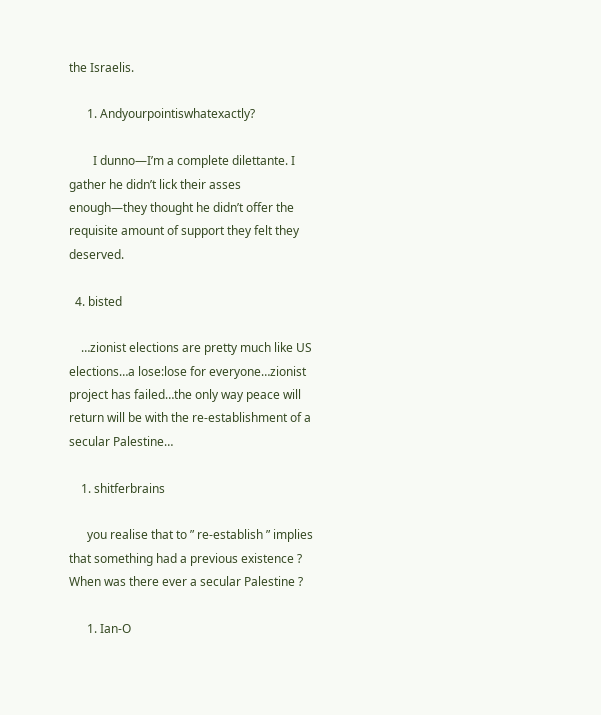the Israelis.

      1. Andyourpointiswhatexactly?

        I dunno—I’m a complete dilettante. I gather he didn’t lick their asses enough—they thought he didn’t offer the requisite amount of support they felt they deserved.

  4. bisted

    …zionist elections are pretty much like US elections…a lose:lose for everyone…zionist project has failed…the only way peace will return will be with the re-establishment of a secular Palestine…

    1. shitferbrains

      you realise that to ” re-establish ” implies that something had a previous existence ? When was there ever a secular Palestine ?

      1. Ian-O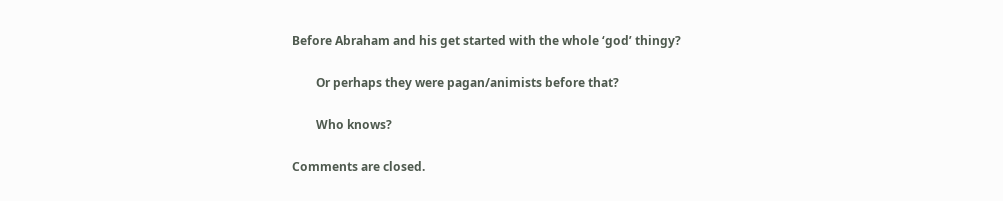Before Abraham and his get started with the whole ‘god’ thingy?

        Or perhaps they were pagan/animists before that?

        Who knows?

Comments are closed.